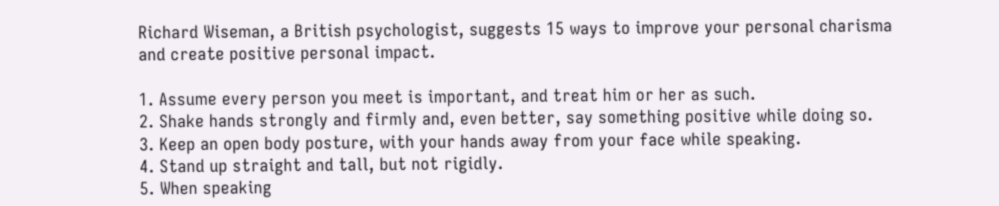Richard Wiseman, a British psychologist, suggests 15 ways to improve your personal charisma and create positive personal impact.

1. Assume every person you meet is important, and treat him or her as such.
2. Shake hands strongly and firmly and, even better, say something positive while doing so.
3. Keep an open body posture, with your hands away from your face while speaking.
4. Stand up straight and tall, but not rigidly.
5. When speaking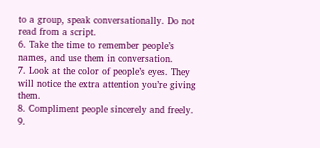to a group, speak conversationally. Do not read from a script.
6. Take the time to remember people’s names, and use them in conversation.
7. Look at the color of people’s eyes. They will notice the extra attention you’re giving them.
8. Compliment people sincerely and freely.
9.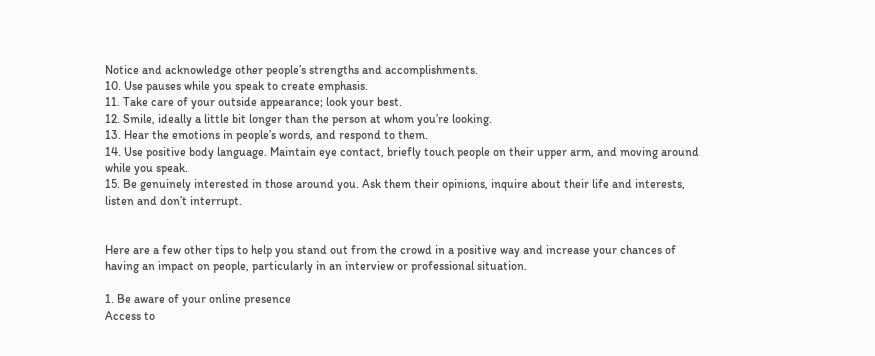Notice and acknowledge other people’s strengths and accomplishments.
10. Use pauses while you speak to create emphasis.
11. Take care of your outside appearance; look your best.
12. Smile, ideally a little bit longer than the person at whom you’re looking.
13. Hear the emotions in people’s words, and respond to them.
14. Use positive body language. Maintain eye contact, briefly touch people on their upper arm, and moving around while you speak.
15. Be genuinely interested in those around you. Ask them their opinions, inquire about their life and interests, listen and don’t interrupt.


Here are a few other tips to help you stand out from the crowd in a positive way and increase your chances of having an impact on people, particularly in an interview or professional situation.

1. Be aware of your online presence
Access to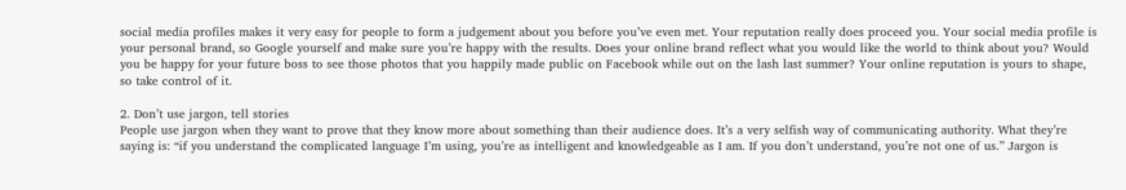social media profiles makes it very easy for people to form a judgement about you before you’ve even met. Your reputation really does proceed you. Your social media profile is your personal brand, so Google yourself and make sure you’re happy with the results. Does your online brand reflect what you would like the world to think about you? Would you be happy for your future boss to see those photos that you happily made public on Facebook while out on the lash last summer? Your online reputation is yours to shape, so take control of it.

2. Don’t use jargon, tell stories
People use jargon when they want to prove that they know more about something than their audience does. It’s a very selfish way of communicating authority. What they’re saying is: “if you understand the complicated language I’m using, you’re as intelligent and knowledgeable as I am. If you don’t understand, you’re not one of us.” Jargon is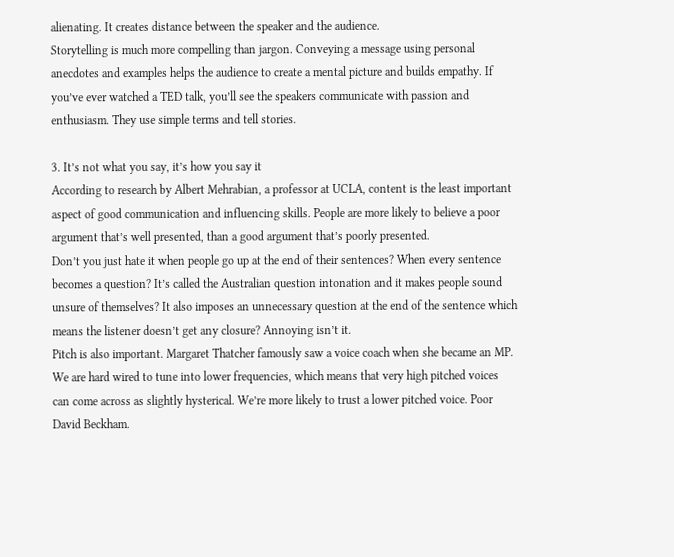alienating. It creates distance between the speaker and the audience.
Storytelling is much more compelling than jargon. Conveying a message using personal anecdotes and examples helps the audience to create a mental picture and builds empathy. If you’ve ever watched a TED talk, you’ll see the speakers communicate with passion and enthusiasm. They use simple terms and tell stories.

3. It’s not what you say, it’s how you say it
According to research by Albert Mehrabian, a professor at UCLA, content is the least important aspect of good communication and influencing skills. People are more likely to believe a poor argument that’s well presented, than a good argument that’s poorly presented.
Don’t you just hate it when people go up at the end of their sentences? When every sentence becomes a question? It’s called the Australian question intonation and it makes people sound unsure of themselves? It also imposes an unnecessary question at the end of the sentence which means the listener doesn’t get any closure? Annoying isn’t it.
Pitch is also important. Margaret Thatcher famously saw a voice coach when she became an MP. We are hard wired to tune into lower frequencies, which means that very high pitched voices can come across as slightly hysterical. We’re more likely to trust a lower pitched voice. Poor David Beckham.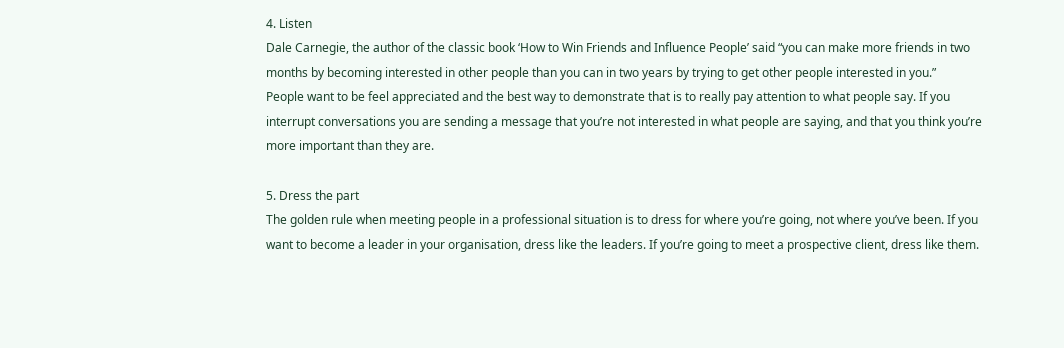4. Listen
Dale Carnegie, the author of the classic book ‘How to Win Friends and Influence People’ said “you can make more friends in two months by becoming interested in other people than you can in two years by trying to get other people interested in you.”
People want to be feel appreciated and the best way to demonstrate that is to really pay attention to what people say. If you interrupt conversations you are sending a message that you’re not interested in what people are saying, and that you think you’re more important than they are.

5. Dress the part
The golden rule when meeting people in a professional situation is to dress for where you’re going, not where you’ve been. If you want to become a leader in your organisation, dress like the leaders. If you’re going to meet a prospective client, dress like them.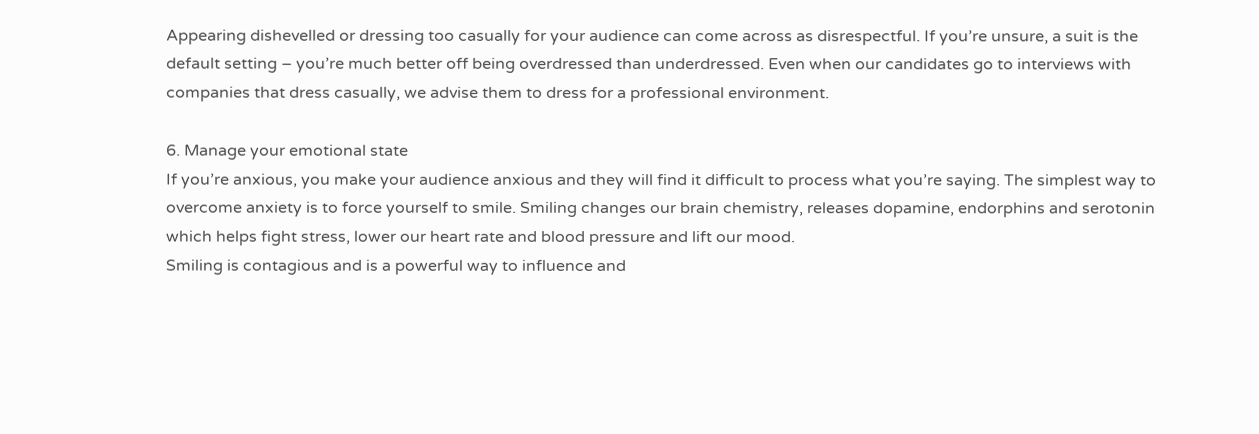Appearing dishevelled or dressing too casually for your audience can come across as disrespectful. If you’re unsure, a suit is the default setting – you’re much better off being overdressed than underdressed. Even when our candidates go to interviews with companies that dress casually, we advise them to dress for a professional environment.

6. Manage your emotional state
If you’re anxious, you make your audience anxious and they will find it difficult to process what you’re saying. The simplest way to overcome anxiety is to force yourself to smile. Smiling changes our brain chemistry, releases dopamine, endorphins and serotonin which helps fight stress, lower our heart rate and blood pressure and lift our mood.
Smiling is contagious and is a powerful way to influence and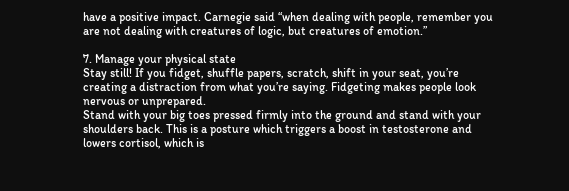have a positive impact. Carnegie said “when dealing with people, remember you are not dealing with creatures of logic, but creatures of emotion.”

7. Manage your physical state
Stay still! If you fidget, shuffle papers, scratch, shift in your seat, you’re creating a distraction from what you’re saying. Fidgeting makes people look nervous or unprepared.
Stand with your big toes pressed firmly into the ground and stand with your shoulders back. This is a posture which triggers a boost in testosterone and lowers cortisol, which is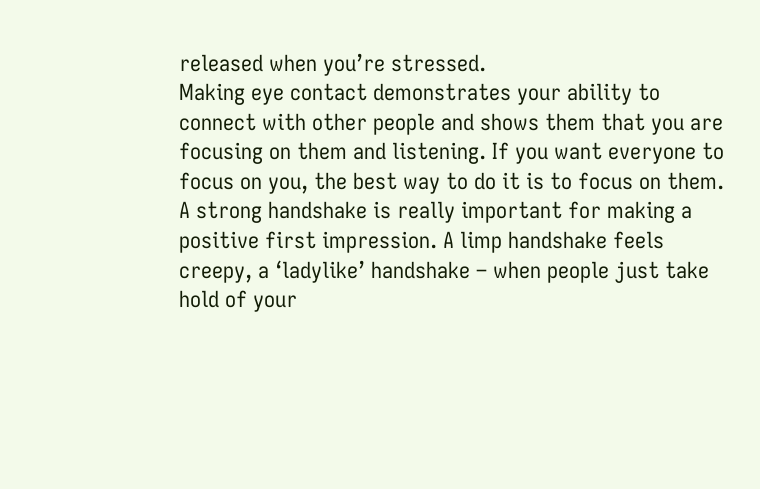released when you’re stressed.
Making eye contact demonstrates your ability to connect with other people and shows them that you are focusing on them and listening. If you want everyone to focus on you, the best way to do it is to focus on them.
A strong handshake is really important for making a positive first impression. A limp handshake feels creepy, a ‘ladylike’ handshake – when people just take hold of your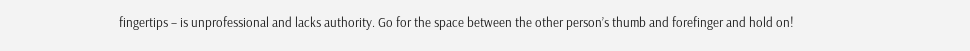fingertips – is unprofessional and lacks authority. Go for the space between the other person’s thumb and forefinger and hold on!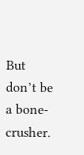But don’t be a bone-crusher.